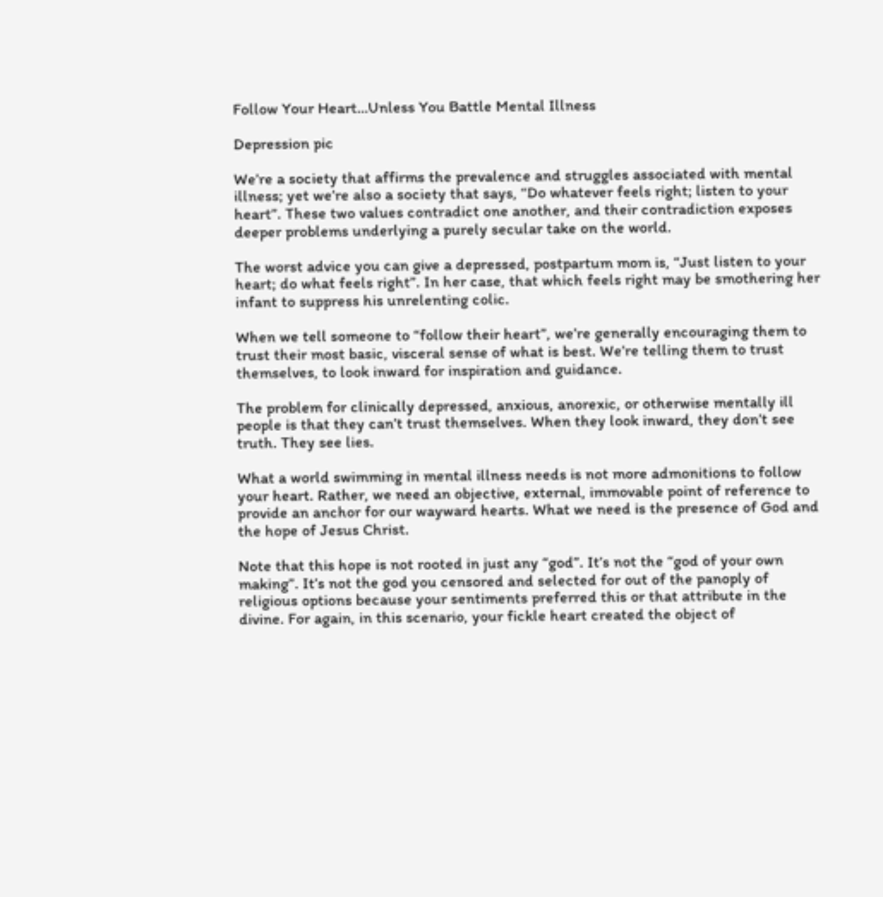Follow Your Heart…Unless You Battle Mental Illness

Depression pic

We’re a society that affirms the prevalence and struggles associated with mental illness; yet we’re also a society that says, “Do whatever feels right; listen to your heart”. These two values contradict one another, and their contradiction exposes deeper problems underlying a purely secular take on the world.

The worst advice you can give a depressed, postpartum mom is, “Just listen to your heart; do what feels right”. In her case, that which feels right may be smothering her infant to suppress his unrelenting colic.

When we tell someone to “follow their heart”, we’re generally encouraging them to trust their most basic, visceral sense of what is best. We’re telling them to trust themselves, to look inward for inspiration and guidance.

The problem for clinically depressed, anxious, anorexic, or otherwise mentally ill people is that they can’t trust themselves. When they look inward, they don’t see truth. They see lies.

What a world swimming in mental illness needs is not more admonitions to follow your heart. Rather, we need an objective, external, immovable point of reference to provide an anchor for our wayward hearts. What we need is the presence of God and the hope of Jesus Christ.

Note that this hope is not rooted in just any “god”. It’s not the “god of your own making”. It’s not the god you censored and selected for out of the panoply of religious options because your sentiments preferred this or that attribute in the divine. For again, in this scenario, your fickle heart created the object of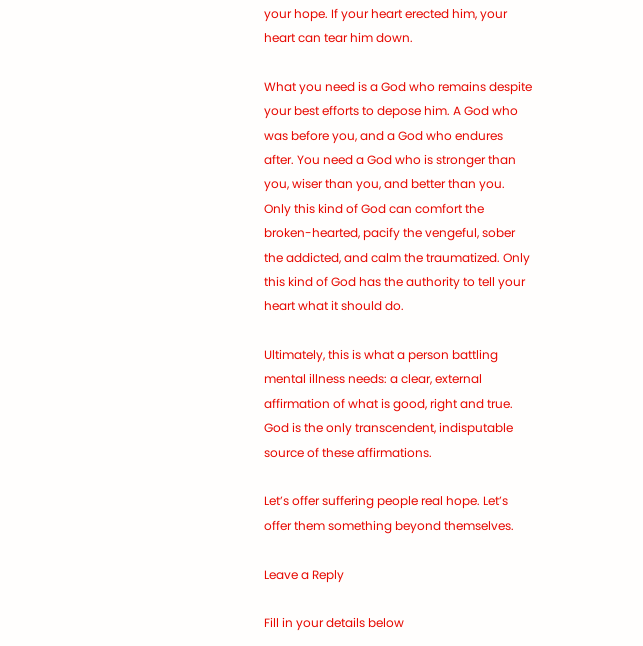your hope. If your heart erected him, your heart can tear him down.

What you need is a God who remains despite your best efforts to depose him. A God who was before you, and a God who endures after. You need a God who is stronger than you, wiser than you, and better than you. Only this kind of God can comfort the broken-hearted, pacify the vengeful, sober the addicted, and calm the traumatized. Only this kind of God has the authority to tell your heart what it should do.

Ultimately, this is what a person battling mental illness needs: a clear, external affirmation of what is good, right and true. God is the only transcendent, indisputable source of these affirmations.

Let’s offer suffering people real hope. Let’s offer them something beyond themselves.

Leave a Reply

Fill in your details below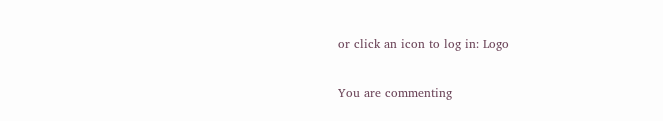or click an icon to log in: Logo

You are commenting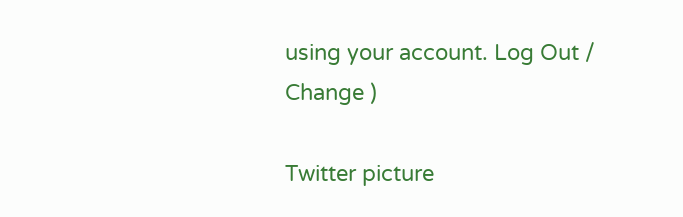using your account. Log Out /  Change )

Twitter picture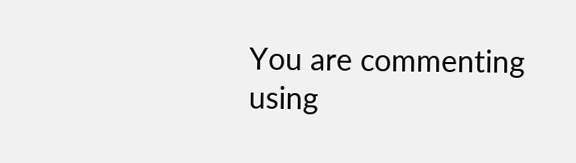You are commenting using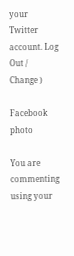your Twitter account. Log Out /  Change )

Facebook photo

You are commenting using your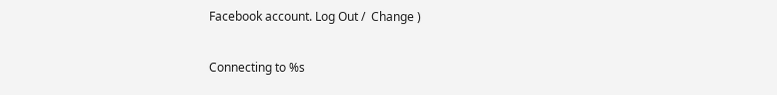Facebook account. Log Out /  Change )

Connecting to %s